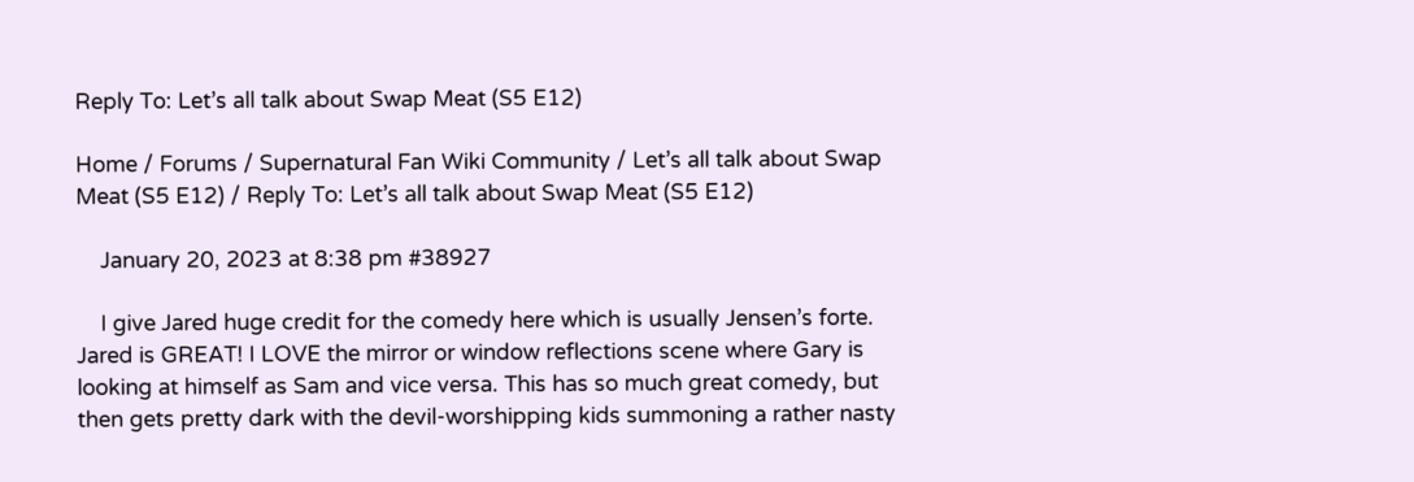Reply To: Let’s all talk about Swap Meat (S5 E12)

Home / Forums / Supernatural Fan Wiki Community / Let’s all talk about Swap Meat (S5 E12) / Reply To: Let’s all talk about Swap Meat (S5 E12)

    January 20, 2023 at 8:38 pm #38927

    I give Jared huge credit for the comedy here which is usually Jensen’s forte. Jared is GREAT! I LOVE the mirror or window reflections scene where Gary is looking at himself as Sam and vice versa. This has so much great comedy, but then gets pretty dark with the devil-worshipping kids summoning a rather nasty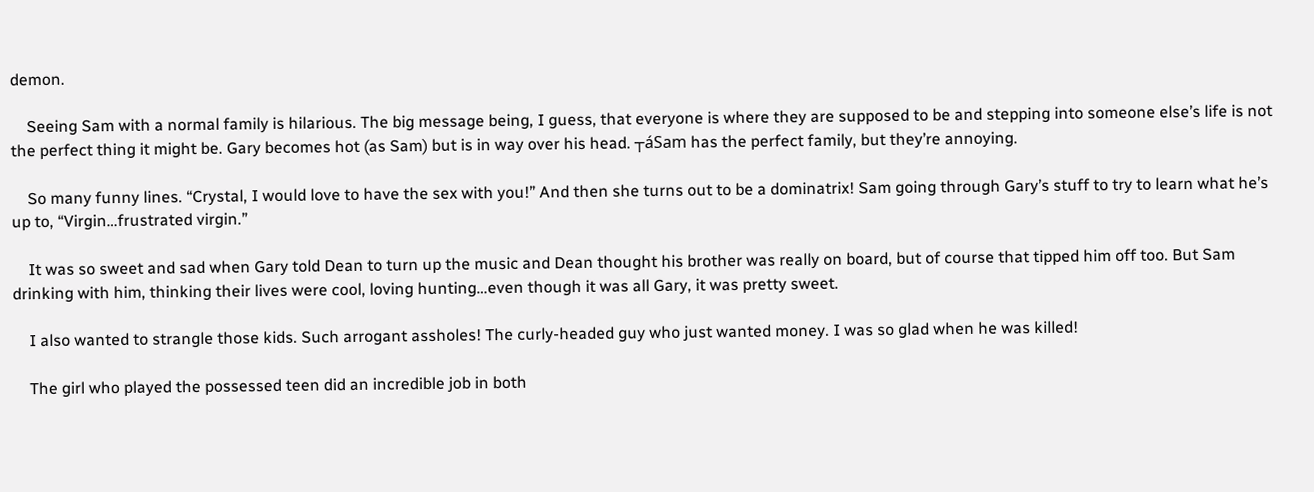demon.

    Seeing Sam with a normal family is hilarious. The big message being, I guess, that everyone is where they are supposed to be and stepping into someone else’s life is not the perfect thing it might be. Gary becomes hot (as Sam) but is in way over his head. ┬áSam has the perfect family, but they’re annoying.

    So many funny lines. “Crystal, I would love to have the sex with you!” And then she turns out to be a dominatrix! Sam going through Gary’s stuff to try to learn what he’s up to, “Virgin…frustrated virgin.”

    It was so sweet and sad when Gary told Dean to turn up the music and Dean thought his brother was really on board, but of course that tipped him off too. But Sam drinking with him, thinking their lives were cool, loving hunting…even though it was all Gary, it was pretty sweet.

    I also wanted to strangle those kids. Such arrogant assholes! The curly-headed guy who just wanted money. I was so glad when he was killed!

    The girl who played the possessed teen did an incredible job in both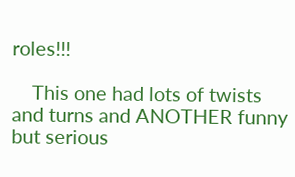roles!!!

    This one had lots of twists and turns and ANOTHER funny but serious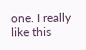one. I really like this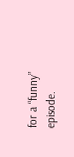for a “funny” episode.